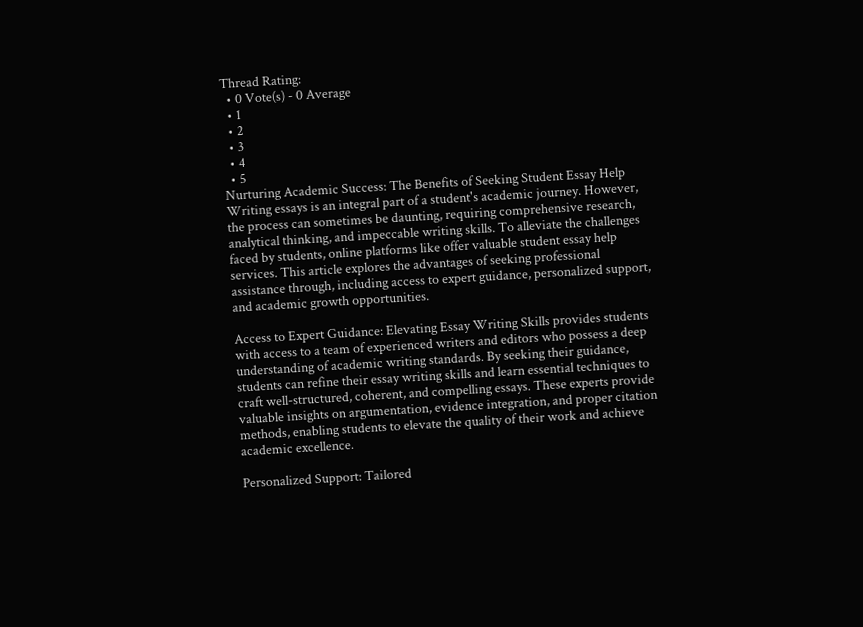Thread Rating:
  • 0 Vote(s) - 0 Average
  • 1
  • 2
  • 3
  • 4
  • 5
Nurturing Academic Success: The Benefits of Seeking Student Essay Help
Writing essays is an integral part of a student's academic journey. However, the process can sometimes be daunting, requiring comprehensive research, analytical thinking, and impeccable writing skills. To alleviate the challenges faced by students, online platforms like offer valuable student essay help services. This article explores the advantages of seeking professional assistance through, including access to expert guidance, personalized support, and academic growth opportunities.

Access to Expert Guidance: Elevating Essay Writing Skills provides students with access to a team of experienced writers and editors who possess a deep understanding of academic writing standards. By seeking their guidance, students can refine their essay writing skills and learn essential techniques to craft well-structured, coherent, and compelling essays. These experts provide valuable insights on argumentation, evidence integration, and proper citation methods, enabling students to elevate the quality of their work and achieve academic excellence.

Personalized Support: Tailored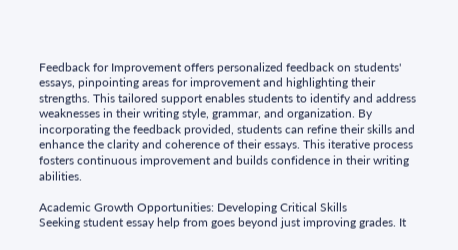Feedback for Improvement offers personalized feedback on students' essays, pinpointing areas for improvement and highlighting their strengths. This tailored support enables students to identify and address weaknesses in their writing style, grammar, and organization. By incorporating the feedback provided, students can refine their skills and enhance the clarity and coherence of their essays. This iterative process fosters continuous improvement and builds confidence in their writing abilities.

Academic Growth Opportunities: Developing Critical Skills
Seeking student essay help from goes beyond just improving grades. It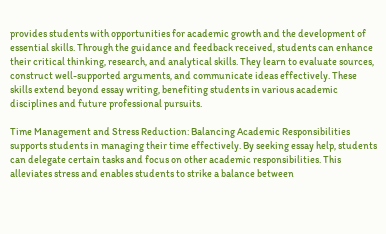provides students with opportunities for academic growth and the development of essential skills. Through the guidance and feedback received, students can enhance their critical thinking, research, and analytical skills. They learn to evaluate sources, construct well-supported arguments, and communicate ideas effectively. These skills extend beyond essay writing, benefiting students in various academic disciplines and future professional pursuits.

Time Management and Stress Reduction: Balancing Academic Responsibilities supports students in managing their time effectively. By seeking essay help, students can delegate certain tasks and focus on other academic responsibilities. This alleviates stress and enables students to strike a balance between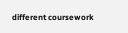different coursework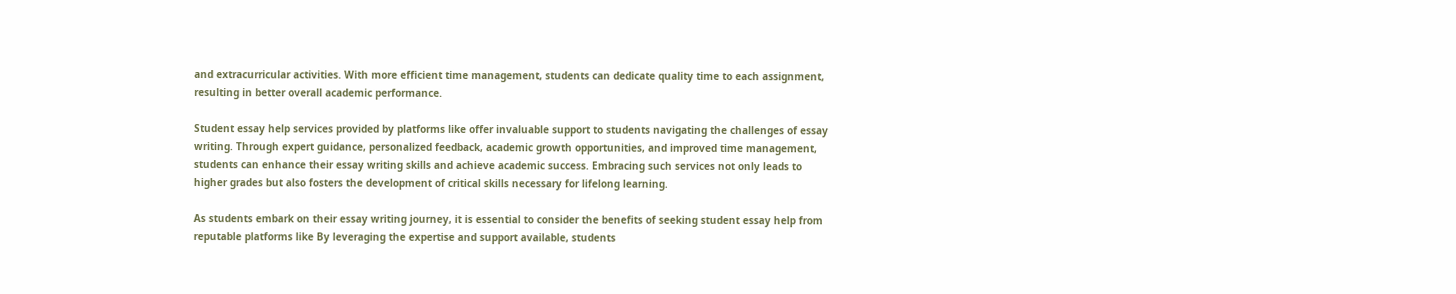and extracurricular activities. With more efficient time management, students can dedicate quality time to each assignment, resulting in better overall academic performance.

Student essay help services provided by platforms like offer invaluable support to students navigating the challenges of essay writing. Through expert guidance, personalized feedback, academic growth opportunities, and improved time management, students can enhance their essay writing skills and achieve academic success. Embracing such services not only leads to higher grades but also fosters the development of critical skills necessary for lifelong learning.

As students embark on their essay writing journey, it is essential to consider the benefits of seeking student essay help from reputable platforms like By leveraging the expertise and support available, students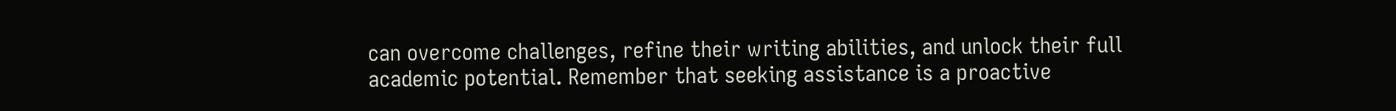can overcome challenges, refine their writing abilities, and unlock their full academic potential. Remember that seeking assistance is a proactive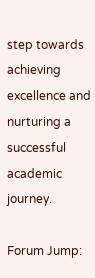step towards achieving excellence and nurturing a successful academic journey.

Forum Jump: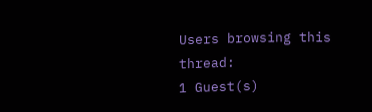Users browsing this thread:
1 Guest(s)